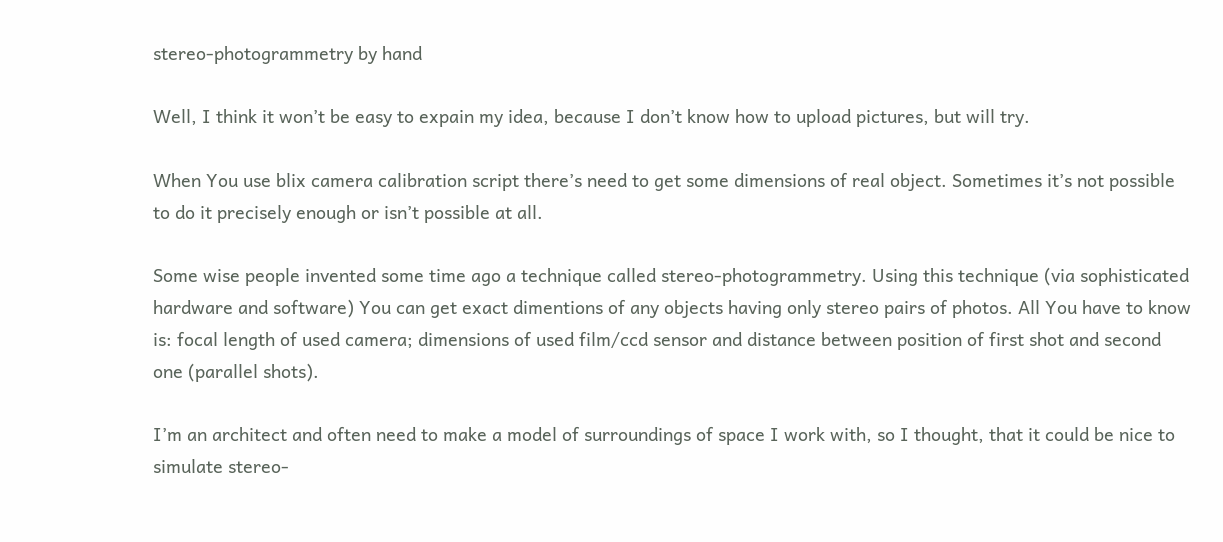stereo-photogrammetry by hand

Well, I think it won’t be easy to expain my idea, because I don’t know how to upload pictures, but will try.

When You use blix camera calibration script there’s need to get some dimensions of real object. Sometimes it’s not possible to do it precisely enough or isn’t possible at all.

Some wise people invented some time ago a technique called stereo-photogrammetry. Using this technique (via sophisticated hardware and software) You can get exact dimentions of any objects having only stereo pairs of photos. All You have to know is: focal length of used camera; dimensions of used film/ccd sensor and distance between position of first shot and second one (parallel shots).

I’m an architect and often need to make a model of surroundings of space I work with, so I thought, that it could be nice to simulate stereo-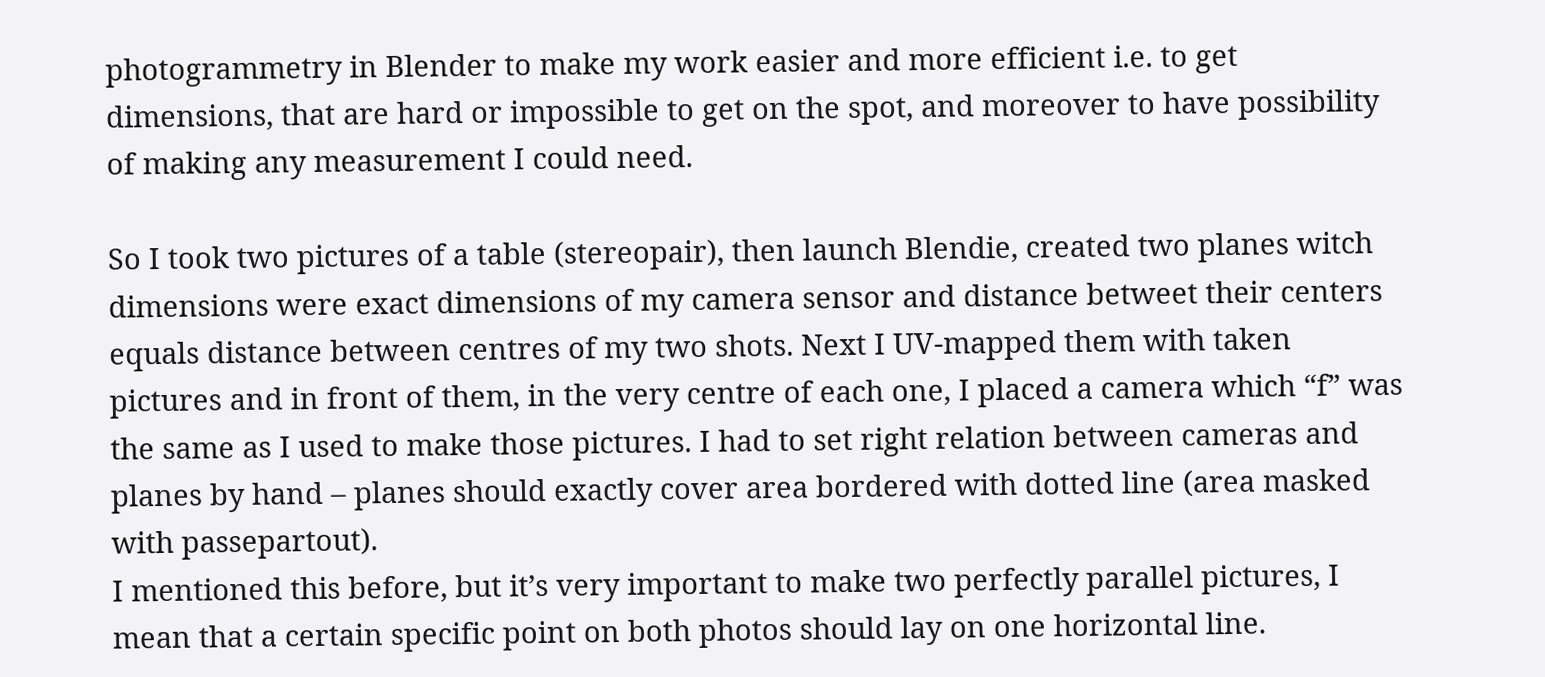photogrammetry in Blender to make my work easier and more efficient i.e. to get dimensions, that are hard or impossible to get on the spot, and moreover to have possibility of making any measurement I could need.

So I took two pictures of a table (stereopair), then launch Blendie, created two planes witch dimensions were exact dimensions of my camera sensor and distance betweet their centers equals distance between centres of my two shots. Next I UV-mapped them with taken pictures and in front of them, in the very centre of each one, I placed a camera which “f” was the same as I used to make those pictures. I had to set right relation between cameras and planes by hand – planes should exactly cover area bordered with dotted line (area masked with passepartout).
I mentioned this before, but it’s very important to make two perfectly parallel pictures, I mean that a certain specific point on both photos should lay on one horizontal line.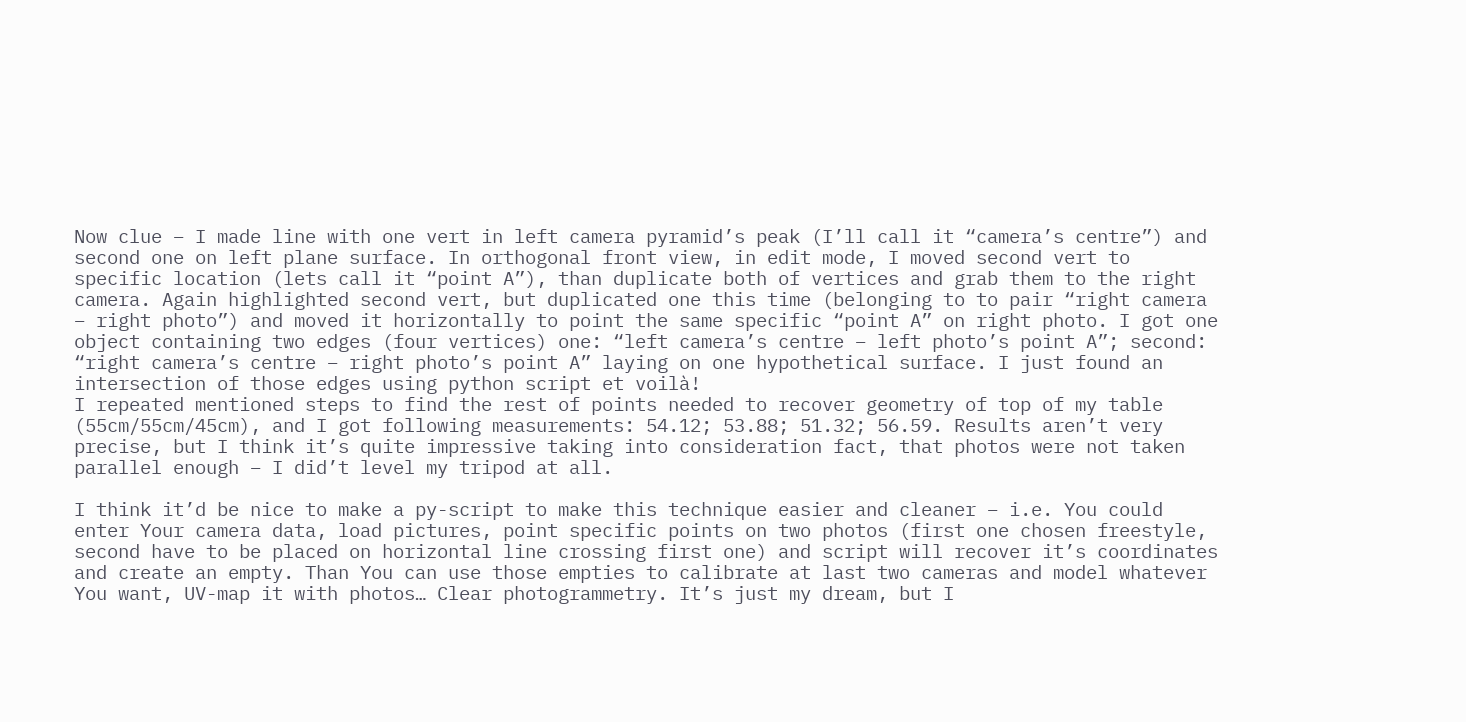Now clue – I made line with one vert in left camera pyramid’s peak (I’ll call it “camera’s centre”) and second one on left plane surface. In orthogonal front view, in edit mode, I moved second vert to specific location (lets call it “point A”), than duplicate both of vertices and grab them to the right camera. Again highlighted second vert, but duplicated one this time (belonging to to pair “right camera – right photo”) and moved it horizontally to point the same specific “point A” on right photo. I got one object containing two edges (four vertices) one: “left camera’s centre – left photo’s point A”; second: “right camera’s centre – right photo’s point A” laying on one hypothetical surface. I just found an intersection of those edges using python script et voilà!
I repeated mentioned steps to find the rest of points needed to recover geometry of top of my table (55cm/55cm/45cm), and I got following measurements: 54.12; 53.88; 51.32; 56.59. Results aren’t very precise, but I think it’s quite impressive taking into consideration fact, that photos were not taken parallel enough – I did’t level my tripod at all.

I think it’d be nice to make a py-script to make this technique easier and cleaner – i.e. You could enter Your camera data, load pictures, point specific points on two photos (first one chosen freestyle, second have to be placed on horizontal line crossing first one) and script will recover it’s coordinates and create an empty. Than You can use those empties to calibrate at last two cameras and model whatever You want, UV-map it with photos… Clear photogrammetry. It’s just my dream, but I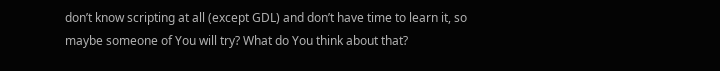don’t know scripting at all (except GDL) and don’t have time to learn it, so maybe someone of You will try? What do You think about that?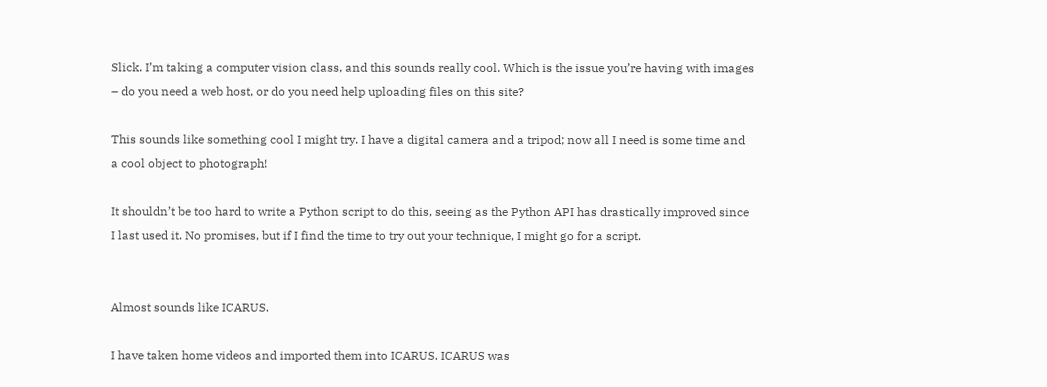Slick. I’m taking a computer vision class, and this sounds really cool. Which is the issue you’re having with images – do you need a web host, or do you need help uploading files on this site?

This sounds like something cool I might try. I have a digital camera and a tripod; now all I need is some time and a cool object to photograph!

It shouldn’t be too hard to write a Python script to do this, seeing as the Python API has drastically improved since I last used it. No promises, but if I find the time to try out your technique, I might go for a script.


Almost sounds like ICARUS.

I have taken home videos and imported them into ICARUS. ICARUS was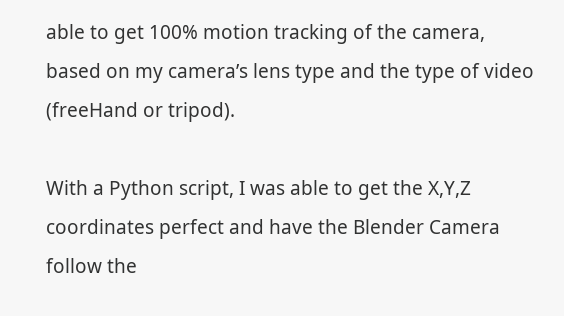able to get 100% motion tracking of the camera, based on my camera’s lens type and the type of video (freeHand or tripod).

With a Python script, I was able to get the X,Y,Z coordinates perfect and have the Blender Camera follow the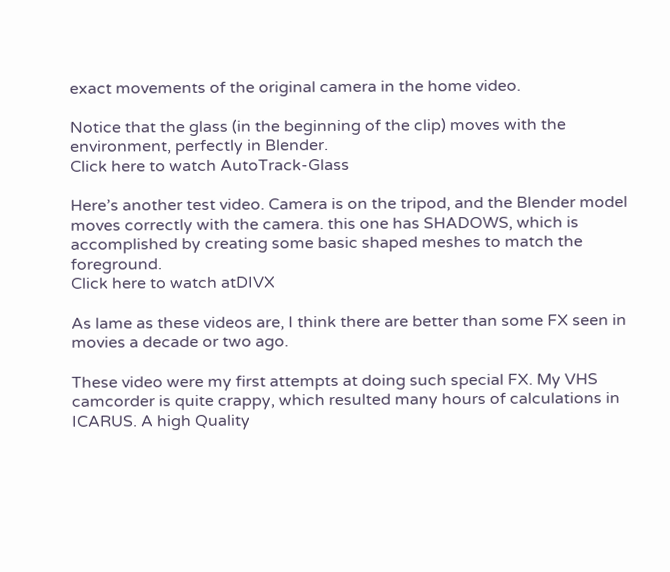exact movements of the original camera in the home video.

Notice that the glass (in the beginning of the clip) moves with the environment, perfectly in Blender.
Click here to watch AutoTrack-Glass

Here’s another test video. Camera is on the tripod, and the Blender model moves correctly with the camera. this one has SHADOWS, which is accomplished by creating some basic shaped meshes to match the foreground.
Click here to watch atDIVX

As lame as these videos are, I think there are better than some FX seen in movies a decade or two ago.

These video were my first attempts at doing such special FX. My VHS camcorder is quite crappy, which resulted many hours of calculations in ICARUS. A high Quality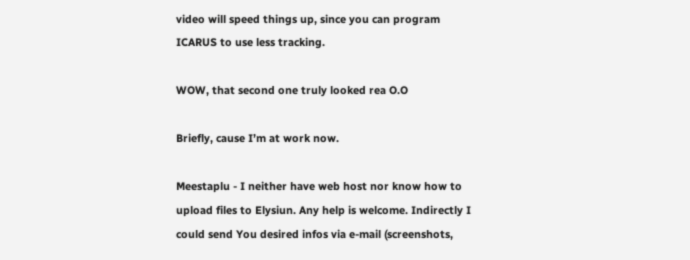video will speed things up, since you can program ICARUS to use less tracking.

WOW, that second one truly looked rea O.O

Briefly, cause I’m at work now.

Meestaplu - I neither have web host nor know how to upload files to Elysiun. Any help is welcome. Indirectly I could send You desired infos via e-mail (screenshots,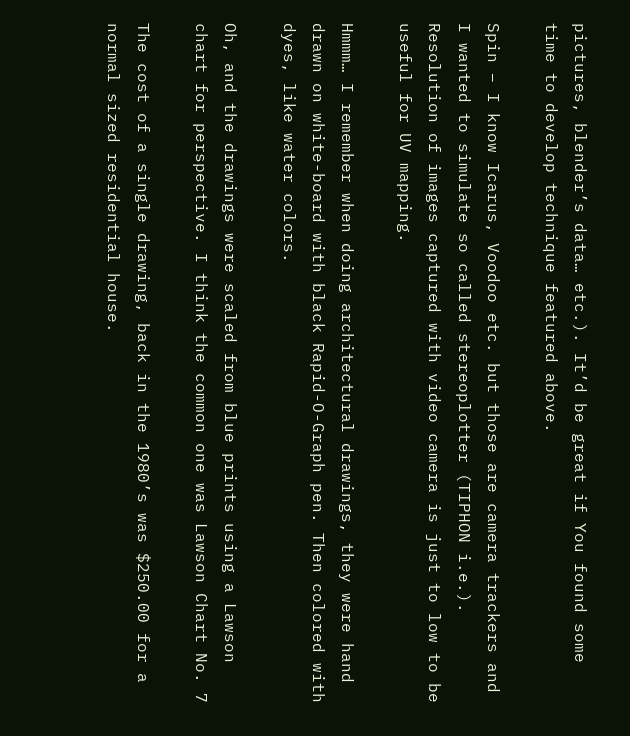pictures, blender’s data… etc.). It’d be great if You found some time to develop technique featured above.

Spin – I know Icarus, Voodoo etc. but those are camera trackers and I wanted to simulate so called stereoplotter (TIPHON i.e.). Resolution of images captured with video camera is just to low to be useful for UV mapping.

Hmmm… I remember when doing architectural drawings, they were hand drawn on white-board with black Rapid-O-Graph pen. Then colored with dyes, like water colors.

Oh, and the drawings were scaled from blue prints using a Lawson chart for perspective. I think the common one was Lawson Chart No. 7

The cost of a single drawing, back in the 1980’s was $250.00 for a normal sized residential house.